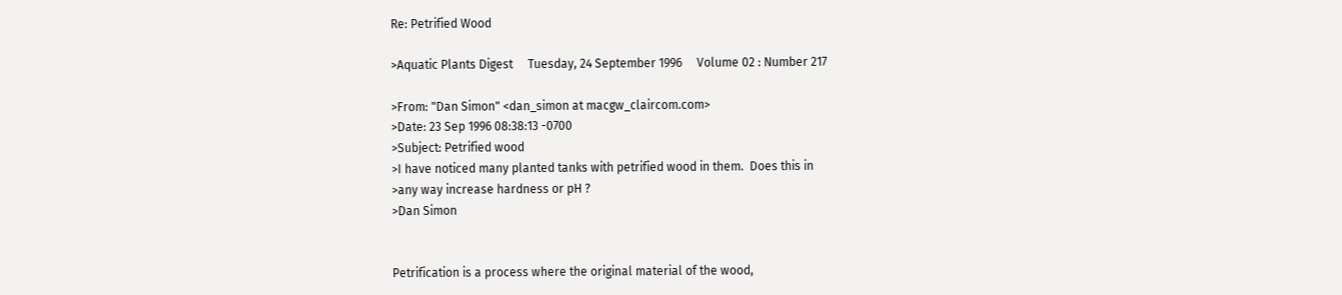Re: Petrified Wood

>Aquatic Plants Digest     Tuesday, 24 September 1996     Volume 02 : Number 217

>From: "Dan Simon" <dan_simon at macgw_claircom.com>
>Date: 23 Sep 1996 08:38:13 -0700
>Subject: Petrified wood
>I have noticed many planted tanks with petrified wood in them.  Does this in
>any way increase hardness or pH ?
>Dan Simon


Petrification is a process where the original material of the wood,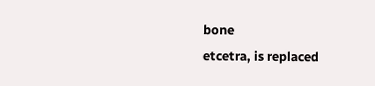bone
etcetra, is replaced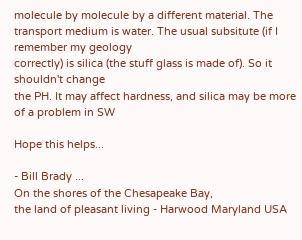molecule by molecule by a different material. The
transport medium is water. The usual subsitute (if I remember my geology
correctly) is silica (the stuff glass is made of). So it shouldn't change
the PH. It may affect hardness, and silica may be more of a problem in SW

Hope this helps...

- Bill Brady ...
On the shores of the Chesapeake Bay,
the land of pleasant living - Harwood Maryland USA